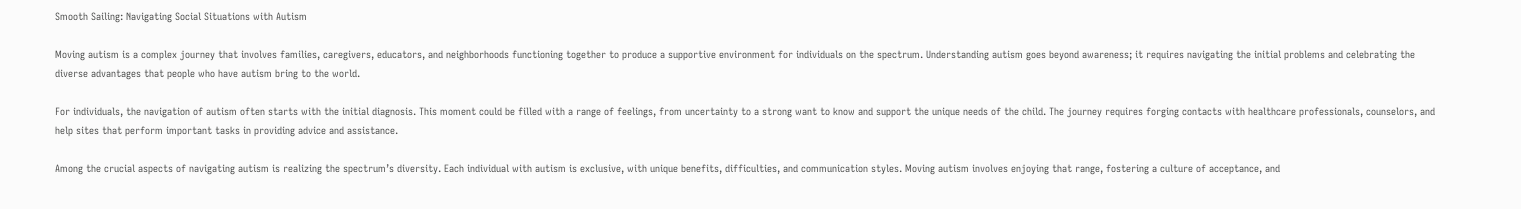Smooth Sailing: Navigating Social Situations with Autism

Moving autism is a complex journey that involves families, caregivers, educators, and neighborhoods functioning together to produce a supportive environment for individuals on the spectrum. Understanding autism goes beyond awareness; it requires navigating the initial problems and celebrating the diverse advantages that people who have autism bring to the world.

For individuals, the navigation of autism often starts with the initial diagnosis. This moment could be filled with a range of feelings, from uncertainty to a strong want to know and support the unique needs of the child. The journey requires forging contacts with healthcare professionals, counselors, and help sites that perform important tasks in providing advice and assistance.

Among the crucial aspects of navigating autism is realizing the spectrum’s diversity. Each individual with autism is exclusive, with unique benefits, difficulties, and communication styles. Moving autism involves enjoying that range, fostering a culture of acceptance, and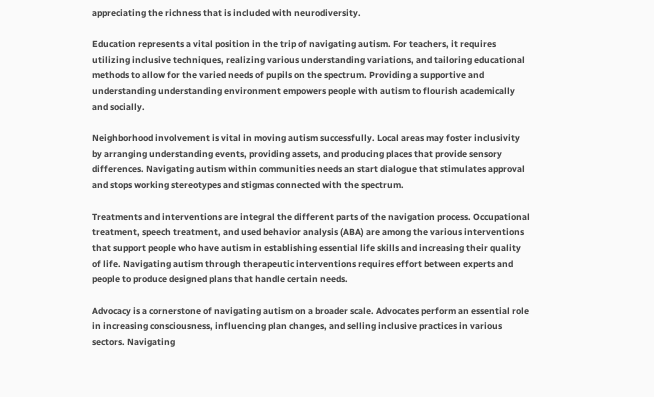appreciating the richness that is included with neurodiversity.

Education represents a vital position in the trip of navigating autism. For teachers, it requires utilizing inclusive techniques, realizing various understanding variations, and tailoring educational methods to allow for the varied needs of pupils on the spectrum. Providing a supportive and understanding understanding environment empowers people with autism to flourish academically and socially.

Neighborhood involvement is vital in moving autism successfully. Local areas may foster inclusivity by arranging understanding events, providing assets, and producing places that provide sensory differences. Navigating autism within communities needs an start dialogue that stimulates approval and stops working stereotypes and stigmas connected with the spectrum.

Treatments and interventions are integral the different parts of the navigation process. Occupational treatment, speech treatment, and used behavior analysis (ABA) are among the various interventions that support people who have autism in establishing essential life skills and increasing their quality of life. Navigating autism through therapeutic interventions requires effort between experts and people to produce designed plans that handle certain needs.

Advocacy is a cornerstone of navigating autism on a broader scale. Advocates perform an essential role in increasing consciousness, influencing plan changes, and selling inclusive practices in various sectors. Navigating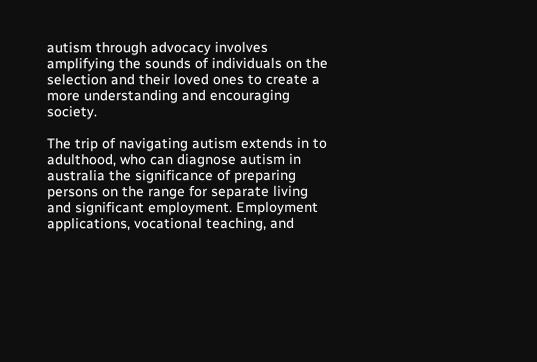autism through advocacy involves amplifying the sounds of individuals on the selection and their loved ones to create a more understanding and encouraging society.

The trip of navigating autism extends in to adulthood, who can diagnose autism in australia the significance of preparing persons on the range for separate living and significant employment. Employment applications, vocational teaching, and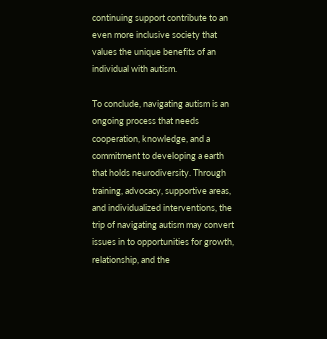continuing support contribute to an even more inclusive society that values the unique benefits of an individual with autism.

To conclude, navigating autism is an ongoing process that needs cooperation, knowledge, and a commitment to developing a earth that holds neurodiversity. Through training, advocacy, supportive areas, and individualized interventions, the trip of navigating autism may convert issues in to opportunities for growth, relationship, and the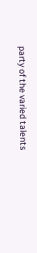party of the varied talents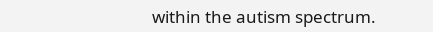within the autism spectrum.